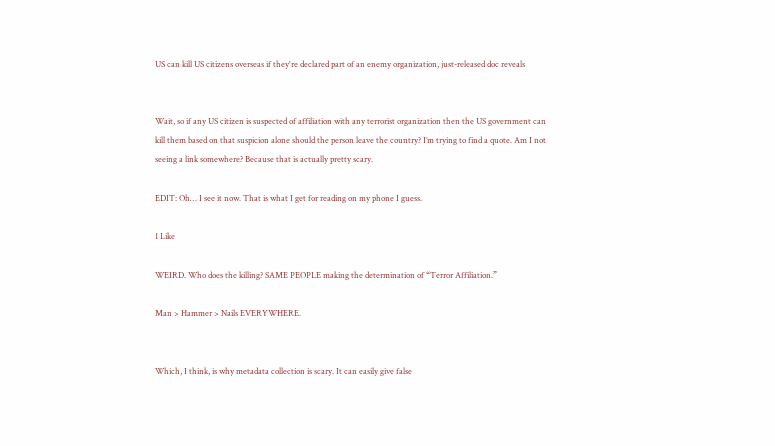US can kill US citizens overseas if they're declared part of an enemy organization, just-released doc reveals


Wait, so if any US citizen is suspected of affiliation with any terrorist organization then the US government can kill them based on that suspicion alone should the person leave the country? I’m trying to find a quote. Am I not seeing a link somewhere? Because that is actually pretty scary.

EDIT: Oh… I see it now. That is what I get for reading on my phone I guess.

1 Like

WEIRD. Who does the killing? SAME PEOPLE making the determination of “Terror Affiliation.”

Man > Hammer > Nails EVERYWHERE.


Which, I think, is why metadata collection is scary. It can easily give false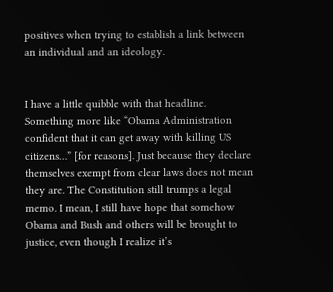positives when trying to establish a link between an individual and an ideology.


I have a little quibble with that headline. Something more like “Obama Administration confident that it can get away with killing US citizens…” [for reasons]. Just because they declare themselves exempt from clear laws does not mean they are. The Constitution still trumps a legal memo. I mean, I still have hope that somehow Obama and Bush and others will be brought to justice, even though I realize it’s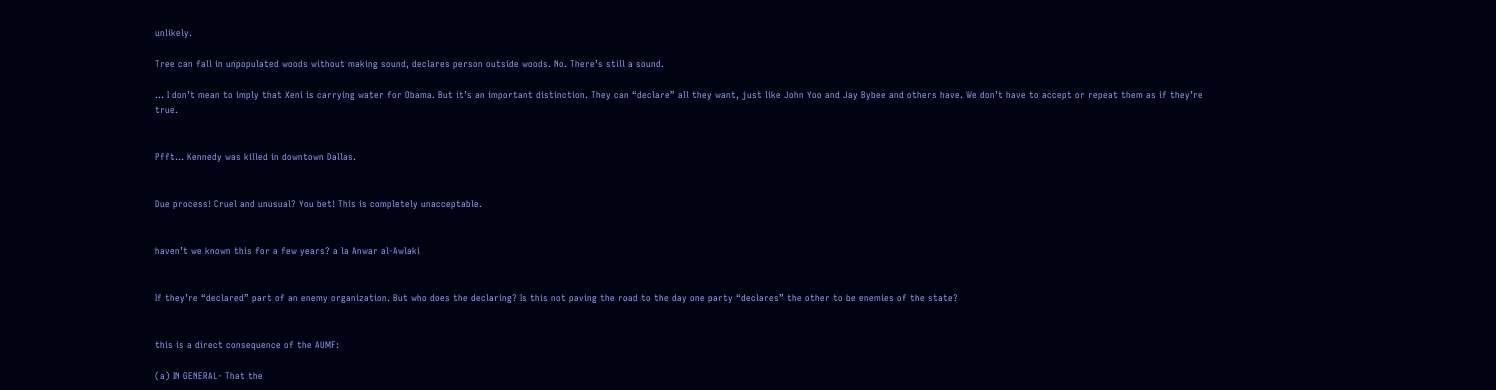unlikely.

Tree can fall in unpopulated woods without making sound, declares person outside woods. No. There’s still a sound.

… I don’t mean to imply that Xeni is carrying water for Obama. But it’s an important distinction. They can “declare” all they want, just like John Yoo and Jay Bybee and others have. We don’t have to accept or repeat them as if they’re true.


Pfft… Kennedy was killed in downtown Dallas.


Due process! Cruel and unusual? You bet! This is completely unacceptable.


haven’t we known this for a few years? a la Anwar al-Awlaki


If they’re “declared” part of an enemy organization. But who does the declaring? Is this not paving the road to the day one party “declares” the other to be enemies of the state?


this is a direct consequence of the AUMF:

(a) IN GENERAL- That the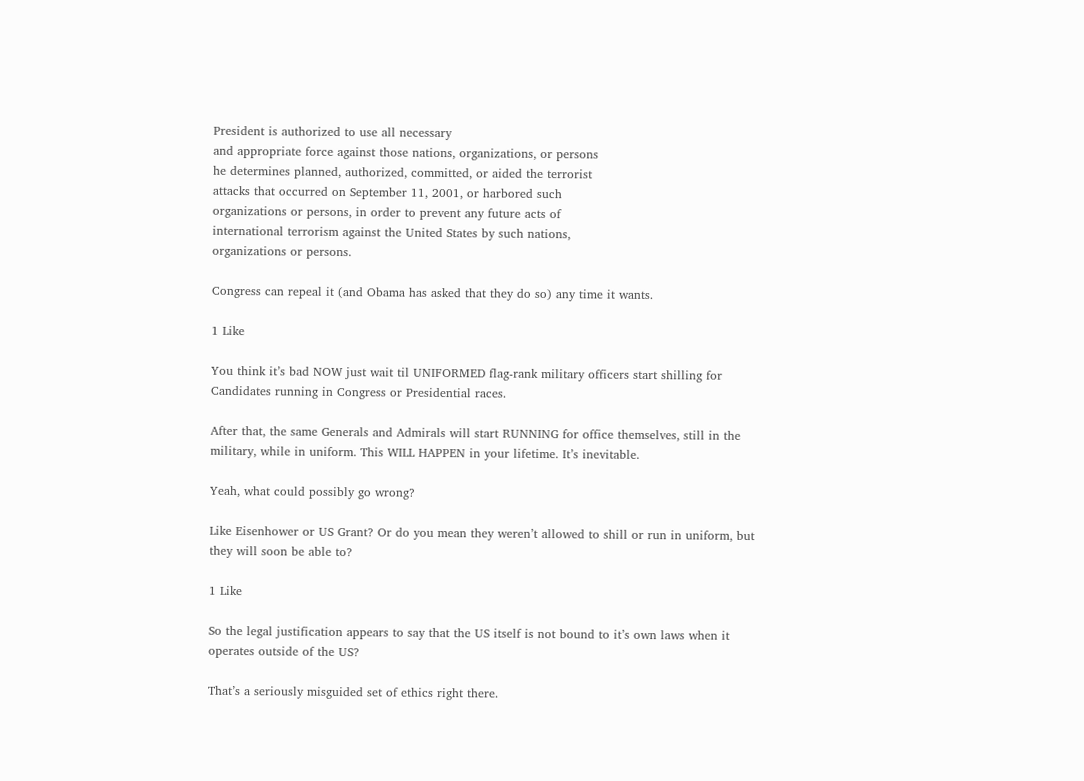President is authorized to use all necessary
and appropriate force against those nations, organizations, or persons
he determines planned, authorized, committed, or aided the terrorist
attacks that occurred on September 11, 2001, or harbored such
organizations or persons, in order to prevent any future acts of
international terrorism against the United States by such nations,
organizations or persons.

Congress can repeal it (and Obama has asked that they do so) any time it wants.

1 Like

You think it’s bad NOW just wait til UNIFORMED flag-rank military officers start shilling for Candidates running in Congress or Presidential races.

After that, the same Generals and Admirals will start RUNNING for office themselves, still in the military, while in uniform. This WILL HAPPEN in your lifetime. It’s inevitable.

Yeah, what could possibly go wrong?

Like Eisenhower or US Grant? Or do you mean they weren’t allowed to shill or run in uniform, but they will soon be able to?

1 Like

So the legal justification appears to say that the US itself is not bound to it’s own laws when it operates outside of the US?

That’s a seriously misguided set of ethics right there.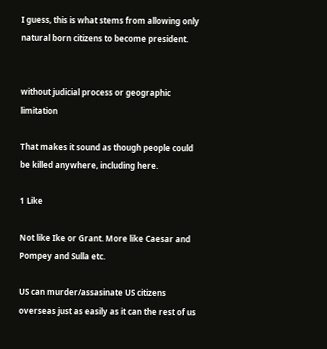I guess, this is what stems from allowing only natural born citizens to become president.


without judicial process or geographic limitation

That makes it sound as though people could be killed anywhere, including here.

1 Like

Not like Ike or Grant. More like Caesar and Pompey and Sulla etc.

US can murder/assasinate US citizens overseas just as easily as it can the rest of us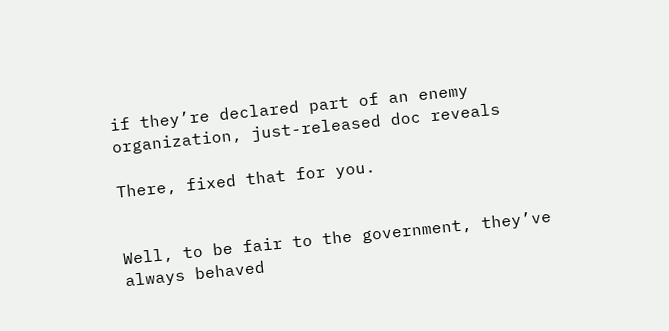if they’re declared part of an enemy organization, just-released doc reveals

There, fixed that for you.


Well, to be fair to the government, they’ve always behaved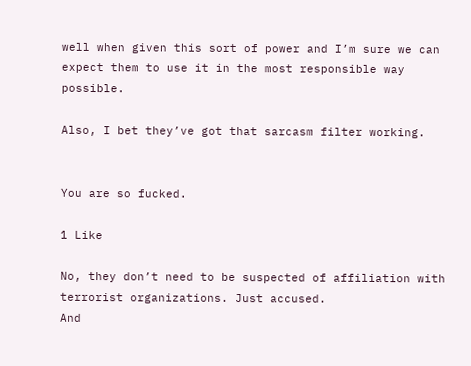well when given this sort of power and I’m sure we can expect them to use it in the most responsible way possible.

Also, I bet they’ve got that sarcasm filter working.


You are so fucked.

1 Like

No, they don’t need to be suspected of affiliation with terrorist organizations. Just accused.
And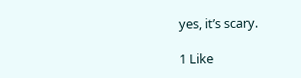yes, it’s scary.

1 Like